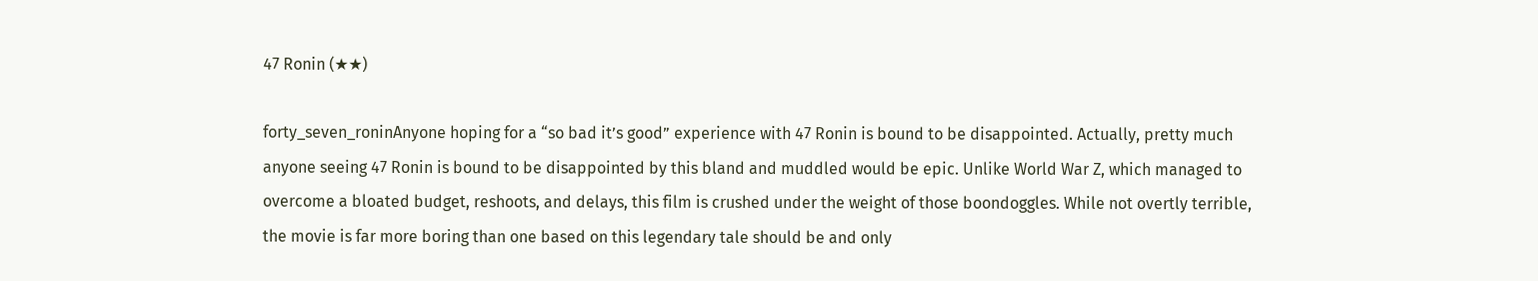47 Ronin (★★)

forty_seven_roninAnyone hoping for a “so bad it’s good” experience with 47 Ronin is bound to be disappointed. Actually, pretty much anyone seeing 47 Ronin is bound to be disappointed by this bland and muddled would be epic. Unlike World War Z, which managed to overcome a bloated budget, reshoots, and delays, this film is crushed under the weight of those boondoggles. While not overtly terrible, the movie is far more boring than one based on this legendary tale should be and only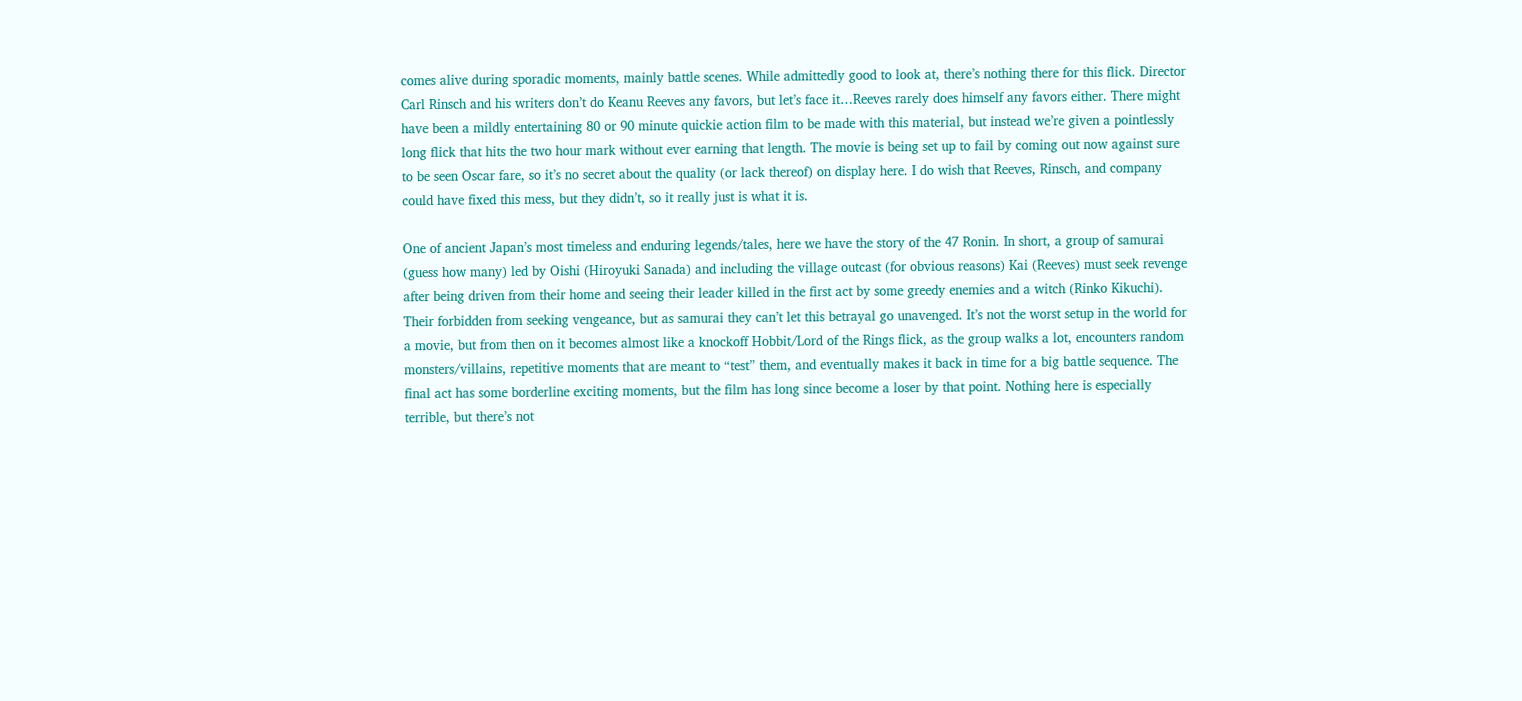comes alive during sporadic moments, mainly battle scenes. While admittedly good to look at, there’s nothing there for this flick. Director Carl Rinsch and his writers don’t do Keanu Reeves any favors, but let’s face it…Reeves rarely does himself any favors either. There might have been a mildly entertaining 80 or 90 minute quickie action film to be made with this material, but instead we’re given a pointlessly long flick that hits the two hour mark without ever earning that length. The movie is being set up to fail by coming out now against sure to be seen Oscar fare, so it’s no secret about the quality (or lack thereof) on display here. I do wish that Reeves, Rinsch, and company could have fixed this mess, but they didn’t, so it really just is what it is.

One of ancient Japan’s most timeless and enduring legends/tales, here we have the story of the 47 Ronin. In short, a group of samurai (guess how many) led by Oishi (Hiroyuki Sanada) and including the village outcast (for obvious reasons) Kai (Reeves) must seek revenge after being driven from their home and seeing their leader killed in the first act by some greedy enemies and a witch (Rinko Kikuchi). Their forbidden from seeking vengeance, but as samurai they can’t let this betrayal go unavenged. It’s not the worst setup in the world for a movie, but from then on it becomes almost like a knockoff Hobbit/Lord of the Rings flick, as the group walks a lot, encounters random monsters/villains, repetitive moments that are meant to “test” them, and eventually makes it back in time for a big battle sequence. The final act has some borderline exciting moments, but the film has long since become a loser by that point. Nothing here is especially terrible, but there’s not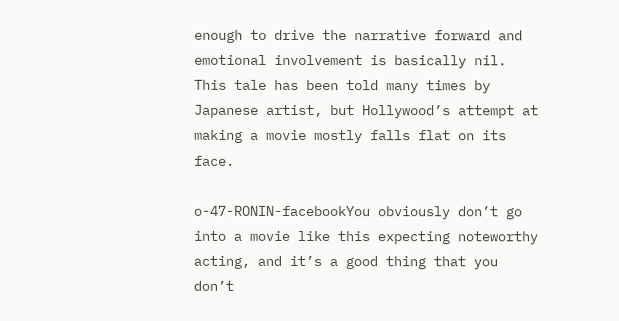enough to drive the narrative forward and emotional involvement is basically nil. This tale has been told many times by Japanese artist, but Hollywood’s attempt at making a movie mostly falls flat on its face.

o-47-RONIN-facebookYou obviously don’t go into a movie like this expecting noteworthy acting, and it’s a good thing that you don’t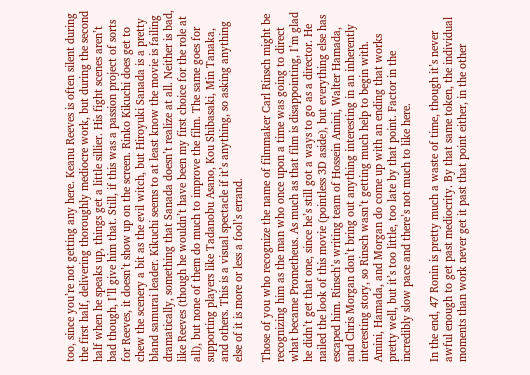too, since you’re not getting any here. Keanu Reeves is often silent during the first half, delivering thoroughly mediocre work, but during the second half when he speaks up, things get a little sillier. His fight scenes aren’t bad though, I’ll give him that. Still, if this was a passion project of sorts for Reeves, it doesn’t show up on the screen. Rinko Kikuchi does get to chew the scenery a bit as the evil witch, but Hiroyuki Sanada is a pretty bland samurai leader. Kikuchi seems to at least know the movie is failing dramatically, something that Sanada doesn’t realize at all. Neither is bad, like Reeves (though he wouldn’t have been my first choice for the role at all), but none of them do much to improve the film. The same goes for supporting players like Tadanobu Asano, Kou Shibasaki, Min Tanaka, and others. This is a visual spectacle if it’s anything, so asking anything else of it is more or less a fool’s errand.

Those of you who recognize the name of filmmaker Carl Rinsch might be recognizing him as the man who once upon a time was going to direct what became Prometheus. As much as that film is disappointing, I’m glad he didn’t get that one, since he’s still got a ways to go as a director. He nailed the look of this movie (pointless 3D aside), but everything else has escaped him. Rinsch’s writing team of Hossein Amini, Walter Hamada, and Chris Morgan don’t bring out anything interesting in an inherently interesting story, so Rinsch wasn’t getting much help to begin with. Amini, Hamada, and Morgan do come up with an ending that works pretty well, but it’s too little, too late by that point. Factor in the incredibly slow pace and there’s not much to like here.

In the end, 47 Ronin is pretty much a waste of time, though it’s never awful enough to get past mediocrity. By that same token, the individual moments than work never get it past that point either, in the other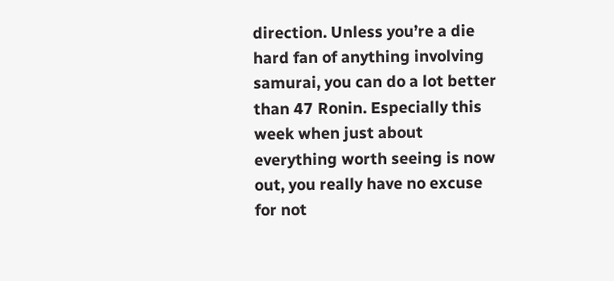direction. Unless you’re a die hard fan of anything involving samurai, you can do a lot better than 47 Ronin. Especially this week when just about everything worth seeing is now out, you really have no excuse for not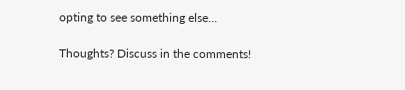opting to see something else…

Thoughts? Discuss in the comments!